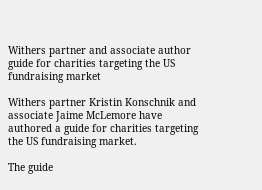Withers partner and associate author guide for charities targeting the US fundraising market

Withers partner Kristin Konschnik and associate Jaime McLemore have authored a guide for charities targeting the US fundraising market.

The guide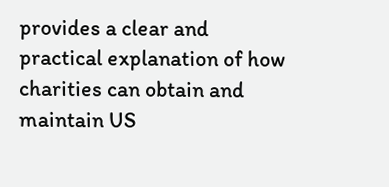provides a clear and practical explanation of how charities can obtain and maintain US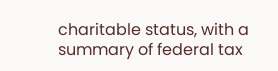charitable status, with a summary of federal tax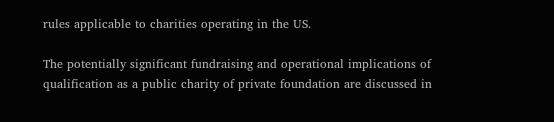rules applicable to charities operating in the US.

The potentially significant fundraising and operational implications of qualification as a public charity of private foundation are discussed in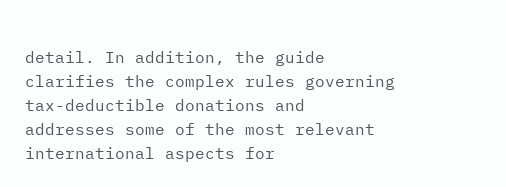detail. In addition, the guide clarifies the complex rules governing tax-deductible donations and addresses some of the most relevant international aspects for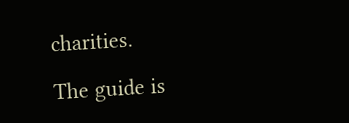charities.

The guide is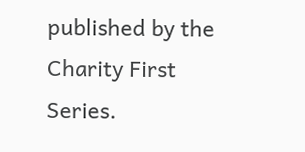published by the Charity First Series.